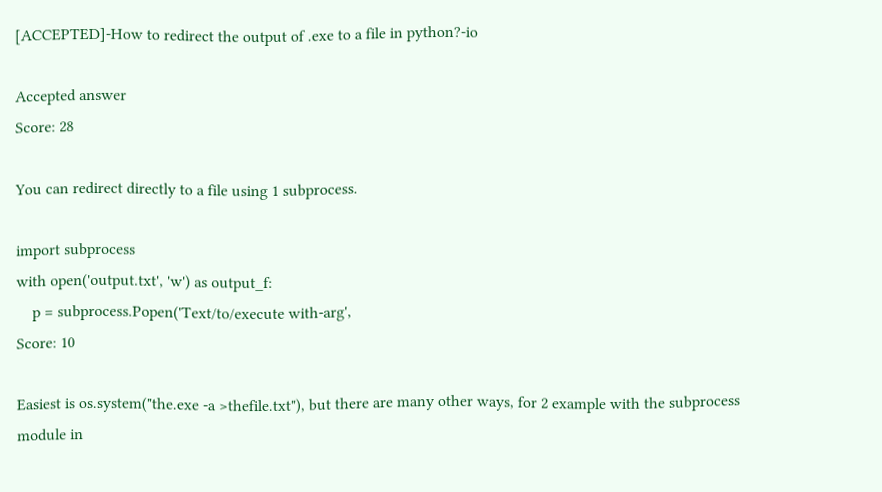[ACCEPTED]-How to redirect the output of .exe to a file in python?-io

Accepted answer
Score: 28

You can redirect directly to a file using 1 subprocess.

import subprocess
with open('output.txt', 'w') as output_f:
    p = subprocess.Popen('Text/to/execute with-arg',
Score: 10

Easiest is os.system("the.exe -a >thefile.txt"), but there are many other ways, for 2 example with the subprocess module in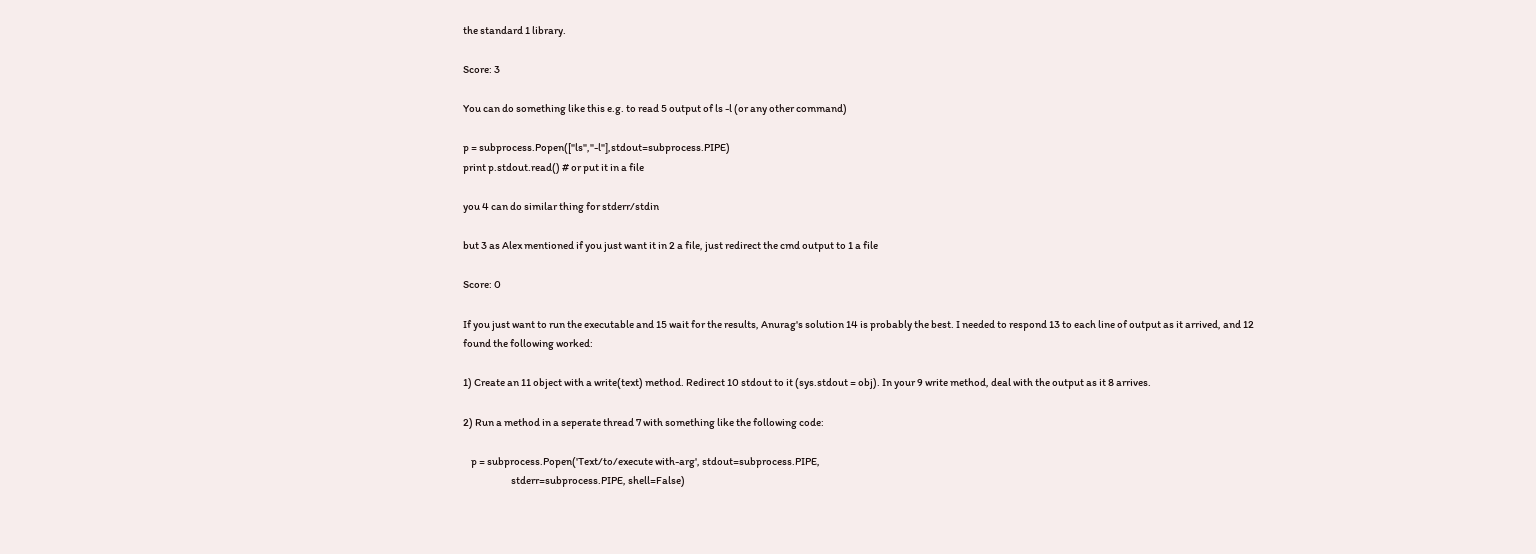the standard 1 library.

Score: 3

You can do something like this e.g. to read 5 output of ls -l (or any other command)

p = subprocess.Popen(["ls","-l"],stdout=subprocess.PIPE)
print p.stdout.read() # or put it in a file

you 4 can do similar thing for stderr/stdin

but 3 as Alex mentioned if you just want it in 2 a file, just redirect the cmd output to 1 a file

Score: 0

If you just want to run the executable and 15 wait for the results, Anurag's solution 14 is probably the best. I needed to respond 13 to each line of output as it arrived, and 12 found the following worked:

1) Create an 11 object with a write(text) method. Redirect 10 stdout to it (sys.stdout = obj). In your 9 write method, deal with the output as it 8 arrives.

2) Run a method in a seperate thread 7 with something like the following code:

    p = subprocess.Popen('Text/to/execute with-arg', stdout=subprocess.PIPE,
                        stderr=subprocess.PIPE, shell=False)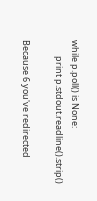while p.poll() is None:
        print p.stdout.readline().strip()

Because 6 you've redirected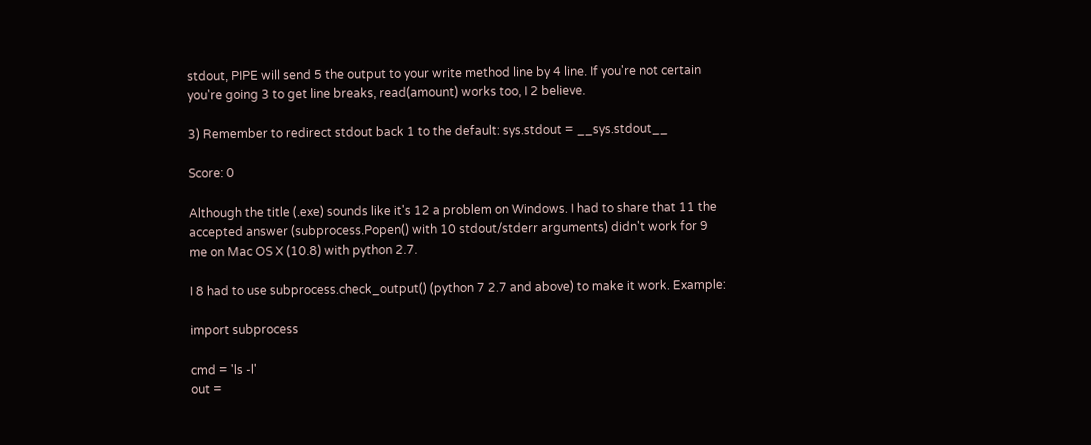stdout, PIPE will send 5 the output to your write method line by 4 line. If you're not certain you're going 3 to get line breaks, read(amount) works too, I 2 believe.

3) Remember to redirect stdout back 1 to the default: sys.stdout = __sys.stdout__

Score: 0

Although the title (.exe) sounds like it's 12 a problem on Windows. I had to share that 11 the accepted answer (subprocess.Popen() with 10 stdout/stderr arguments) didn't work for 9 me on Mac OS X (10.8) with python 2.7.

I 8 had to use subprocess.check_output() (python 7 2.7 and above) to make it work. Example:

import subprocess

cmd = 'ls -l'
out =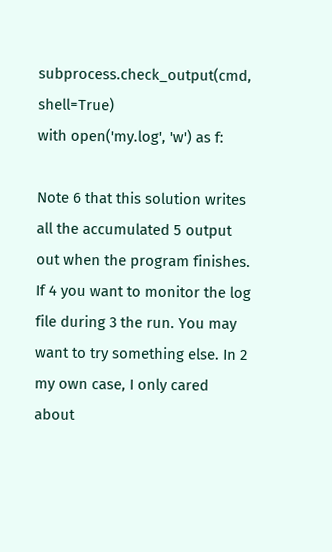subprocess.check_output(cmd, shell=True)
with open('my.log', 'w') as f:

Note 6 that this solution writes all the accumulated 5 output out when the program finishes. If 4 you want to monitor the log file during 3 the run. You may want to try something else. In 2 my own case, I only cared about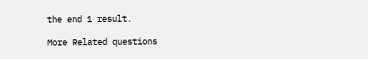the end 1 result.

More Related questions